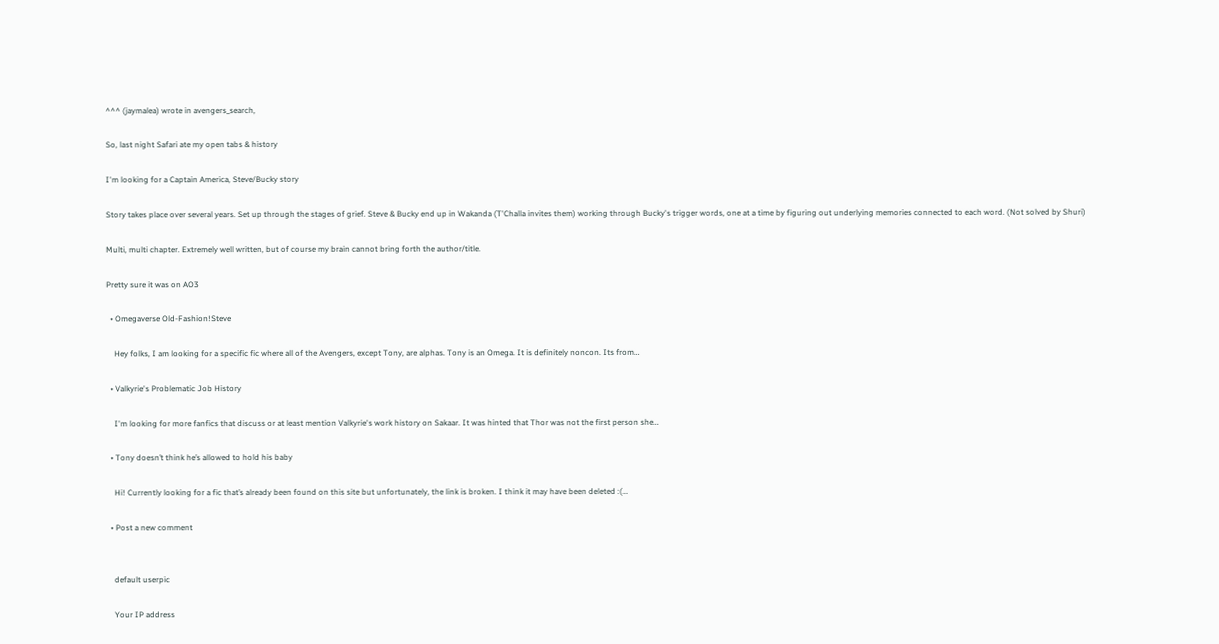^^^ (jaymalea) wrote in avengers_search,

So, last night Safari ate my open tabs & history

I'm looking for a Captain America, Steve/Bucky story

Story takes place over several years. Set up through the stages of grief. Steve & Bucky end up in Wakanda (T'Challa invites them) working through Bucky's trigger words, one at a time by figuring out underlying memories connected to each word. (Not solved by Shuri)

Multi, multi chapter. Extremely well written, but of course my brain cannot bring forth the author/title.

Pretty sure it was on AO3

  • Omegaverse Old-Fashion!Steve

    Hey folks, I am looking for a specific fic where all of the Avengers, except Tony, are alphas. Tony is an Omega. It is definitely noncon. Its from…

  • Valkyrie's Problematic Job History

    I'm looking for more fanfics that discuss or at least mention Valkyrie's work history on Sakaar. It was hinted that Thor was not the first person she…

  • Tony doesn’t think he’s allowed to hold his baby

    Hi! Currently looking for a fic that’s already been found on this site but unfortunately, the link is broken. I think it may have been deleted :(…

  • Post a new comment


    default userpic

    Your IP address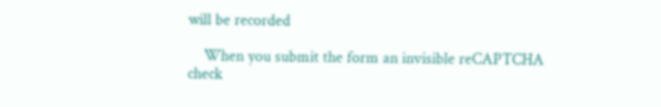will be recorded

    When you submit the form an invisible reCAPTCHA check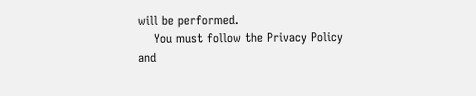will be performed.
    You must follow the Privacy Policy and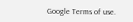Google Terms of use.